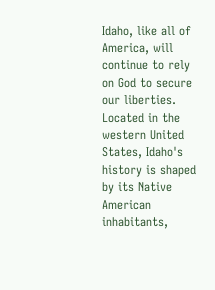Idaho, like all of America, will continue to rely on God to secure our liberties.
Located in the western United States, Idaho's history is shaped by its Native American inhabitants,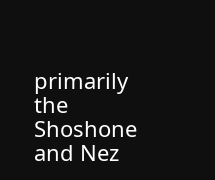primarily the Shoshone and Nez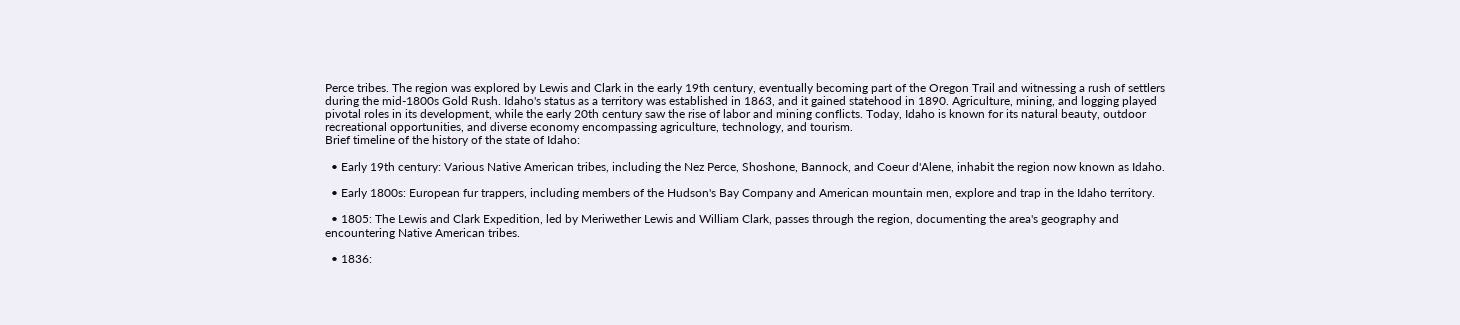Perce tribes. The region was explored by Lewis and Clark in the early 19th century, eventually becoming part of the Oregon Trail and witnessing a rush of settlers during the mid-1800s Gold Rush. Idaho's status as a territory was established in 1863, and it gained statehood in 1890. Agriculture, mining, and logging played pivotal roles in its development, while the early 20th century saw the rise of labor and mining conflicts. Today, Idaho is known for its natural beauty, outdoor recreational opportunities, and diverse economy encompassing agriculture, technology, and tourism.
Brief timeline of the history of the state of Idaho:

  • Early 19th century: Various Native American tribes, including the Nez Perce, Shoshone, Bannock, and Coeur d'Alene, inhabit the region now known as Idaho.

  • Early 1800s: European fur trappers, including members of the Hudson's Bay Company and American mountain men, explore and trap in the Idaho territory.

  • 1805: The Lewis and Clark Expedition, led by Meriwether Lewis and William Clark, passes through the region, documenting the area's geography and encountering Native American tribes.

  • 1836: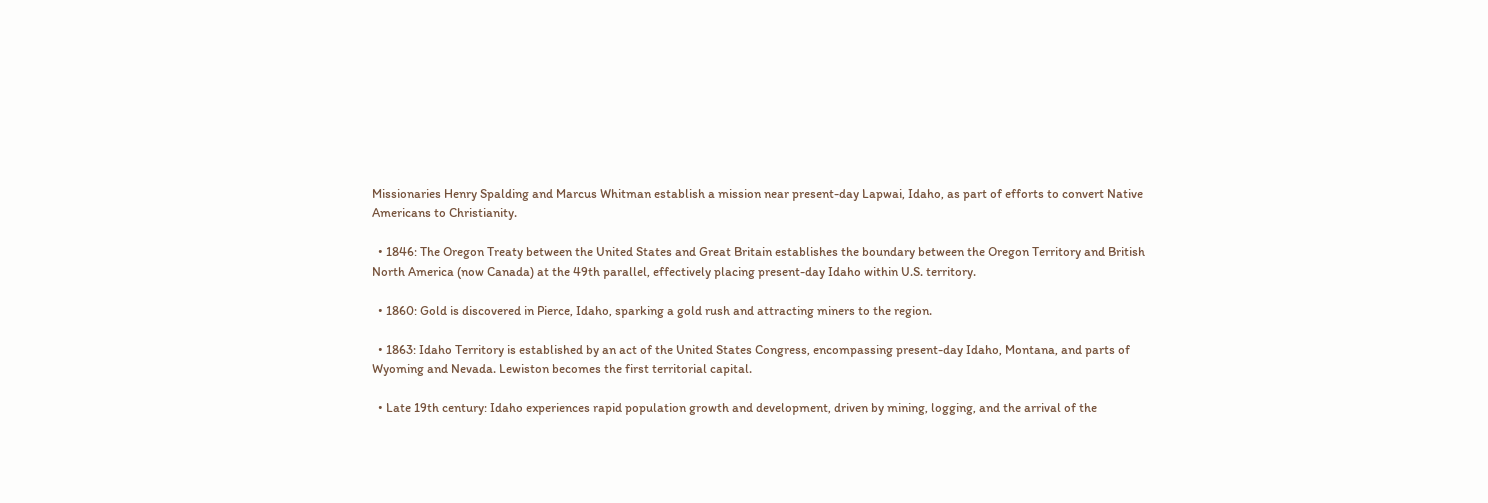Missionaries Henry Spalding and Marcus Whitman establish a mission near present-day Lapwai, Idaho, as part of efforts to convert Native Americans to Christianity.

  • 1846: The Oregon Treaty between the United States and Great Britain establishes the boundary between the Oregon Territory and British North America (now Canada) at the 49th parallel, effectively placing present-day Idaho within U.S. territory.

  • 1860: Gold is discovered in Pierce, Idaho, sparking a gold rush and attracting miners to the region.

  • 1863: Idaho Territory is established by an act of the United States Congress, encompassing present-day Idaho, Montana, and parts of Wyoming and Nevada. Lewiston becomes the first territorial capital.

  • Late 19th century: Idaho experiences rapid population growth and development, driven by mining, logging, and the arrival of the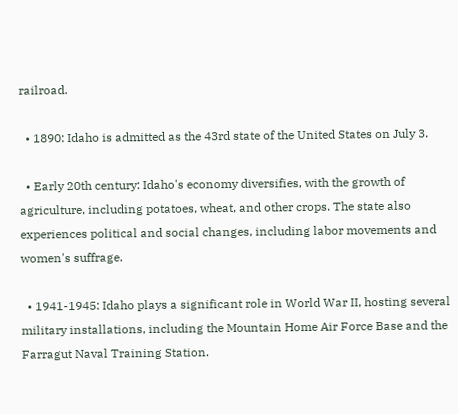railroad.

  • 1890: Idaho is admitted as the 43rd state of the United States on July 3.

  • Early 20th century: Idaho's economy diversifies, with the growth of agriculture, including potatoes, wheat, and other crops. The state also experiences political and social changes, including labor movements and women's suffrage.

  • 1941-1945: Idaho plays a significant role in World War II, hosting several military installations, including the Mountain Home Air Force Base and the Farragut Naval Training Station.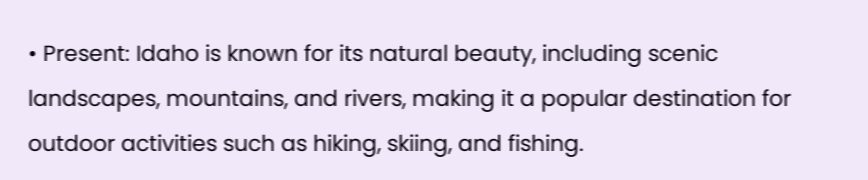• Present: Idaho is known for its natural beauty, including scenic landscapes, mountains, and rivers, making it a popular destination for outdoor activities such as hiking, skiing, and fishing.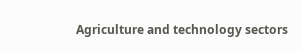Agriculture and technology sectors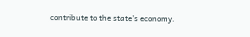contribute to the state's economy.